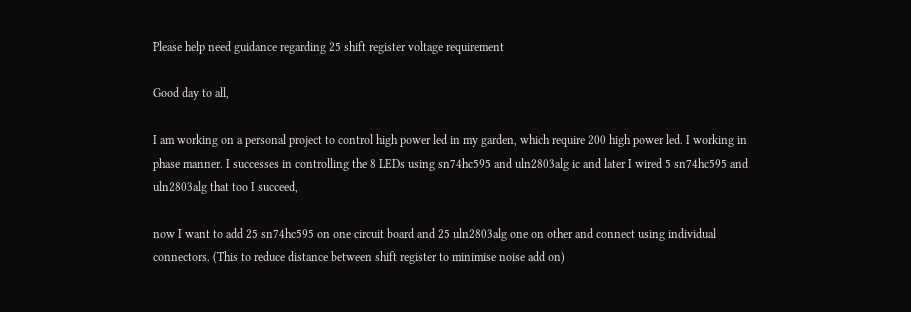Please help need guidance regarding 25 shift register voltage requirement

Good day to all,

I am working on a personal project to control high power led in my garden, which require 200 high power led. I working in phase manner. I successes in controlling the 8 LEDs using sn74hc595 and uln2803alg ic and later I wired 5 sn74hc595 and uln2803alg that too I succeed,

now I want to add 25 sn74hc595 on one circuit board and 25 uln2803alg one on other and connect using individual connectors. (This to reduce distance between shift register to minimise noise add on)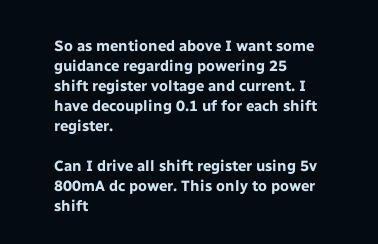So as mentioned above I want some guidance regarding powering 25 shift register voltage and current. I have decoupling 0.1 uf for each shift register.

Can I drive all shift register using 5v 800mA dc power. This only to power shift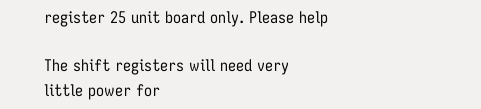register 25 unit board only. Please help

The shift registers will need very little power for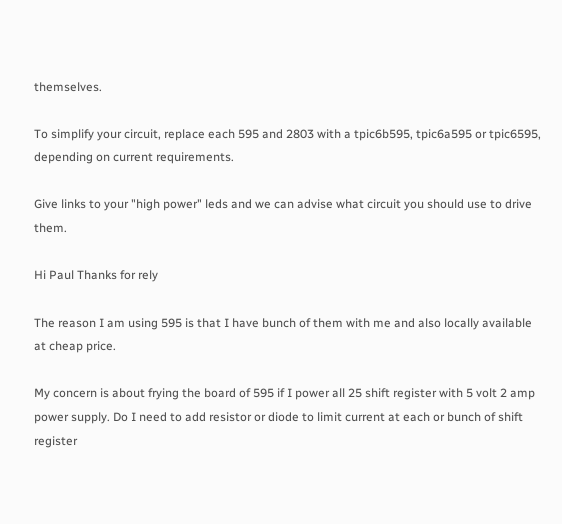themselves.

To simplify your circuit, replace each 595 and 2803 with a tpic6b595, tpic6a595 or tpic6595, depending on current requirements.

Give links to your "high power" leds and we can advise what circuit you should use to drive them.

Hi Paul Thanks for rely

The reason I am using 595 is that I have bunch of them with me and also locally available at cheap price.

My concern is about frying the board of 595 if I power all 25 shift register with 5 volt 2 amp power supply. Do I need to add resistor or diode to limit current at each or bunch of shift register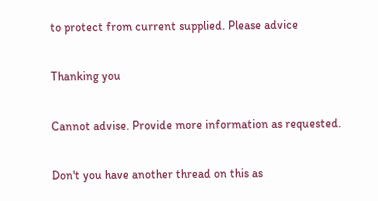to protect from current supplied. Please advice

Thanking you

Cannot advise. Provide more information as requested.

Don't you have another thread on this as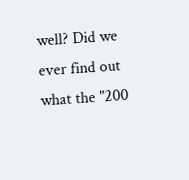well? Did we ever find out what the "200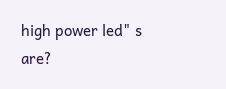high power led" s are?